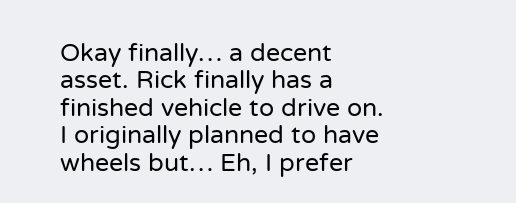Okay finally… a decent asset. Rick finally has a finished vehicle to drive on.
I originally planned to have wheels but… Eh, I prefer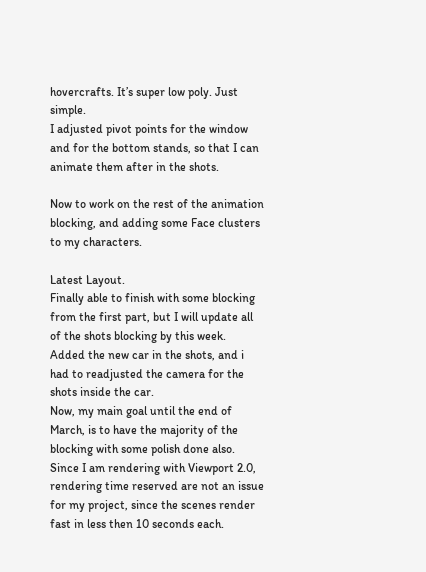hovercrafts. It’s super low poly. Just simple.
I adjusted pivot points for the window and for the bottom stands, so that I can animate them after in the shots.

Now to work on the rest of the animation blocking, and adding some Face clusters to my characters.

Latest Layout.
Finally able to finish with some blocking from the first part, but I will update all of the shots blocking by this week.
Added the new car in the shots, and i had to readjusted the camera for the shots inside the car.
Now, my main goal until the end of March, is to have the majority of the blocking with some polish done also.
Since I am rendering with Viewport 2.0, rendering time reserved are not an issue for my project, since the scenes render fast in less then 10 seconds each.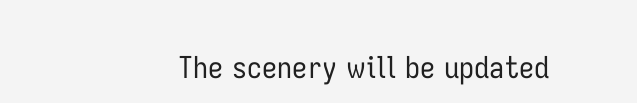The scenery will be updated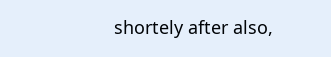shortely after also,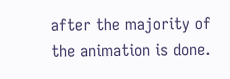after the majority of the animation is done.